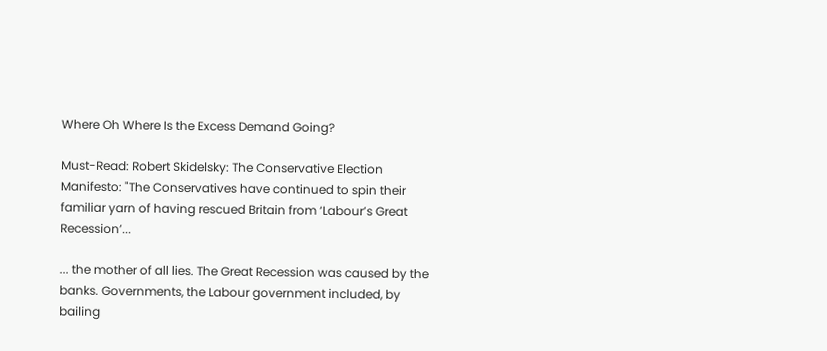Where Oh Where Is the Excess Demand Going?

Must-Read: Robert Skidelsky: The Conservative Election Manifesto: "The Conservatives have continued to spin their familiar yarn of having rescued Britain from ‘Labour’s Great Recession’...

... the mother of all lies. The Great Recession was caused by the banks. Governments, the Labour government included, by bailing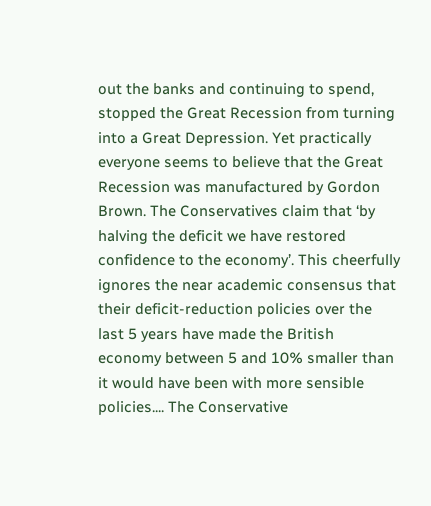out the banks and continuing to spend, stopped the Great Recession from turning into a Great Depression. Yet practically everyone seems to believe that the Great Recession was manufactured by Gordon Brown. The Conservatives claim that ‘by halving the deficit we have restored confidence to the economy’. This cheerfully ignores the near academic consensus that their deficit-reduction policies over the last 5 years have made the British economy between 5 and 10% smaller than it would have been with more sensible policies.... The Conservative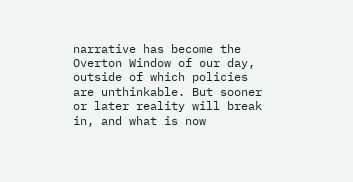narrative has become the Overton Window of our day, outside of which policies are unthinkable. But sooner or later reality will break in, and what is now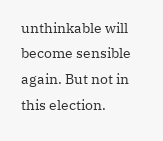unthinkable will become sensible again. But not in this election.